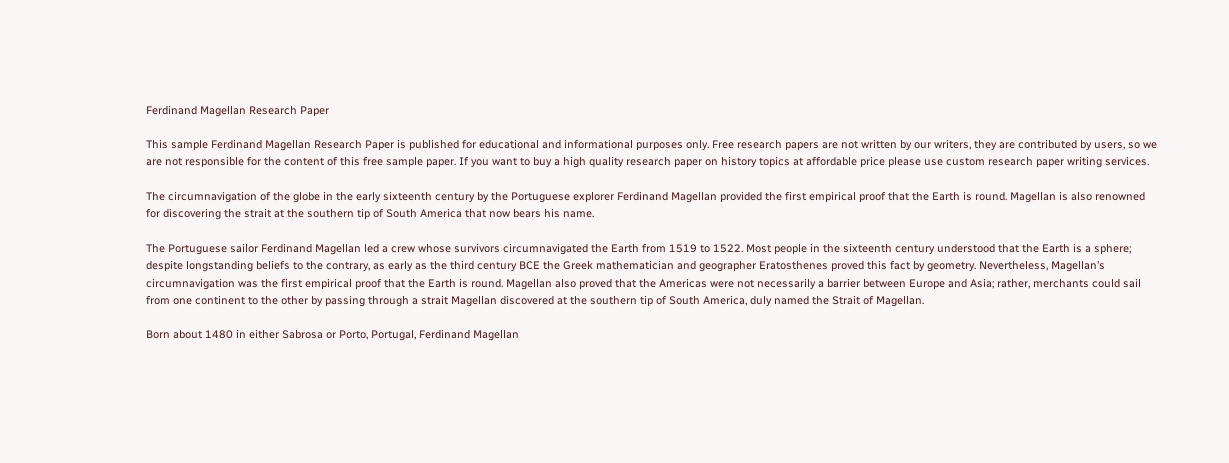Ferdinand Magellan Research Paper

This sample Ferdinand Magellan Research Paper is published for educational and informational purposes only. Free research papers are not written by our writers, they are contributed by users, so we are not responsible for the content of this free sample paper. If you want to buy a high quality research paper on history topics at affordable price please use custom research paper writing services.

The circumnavigation of the globe in the early sixteenth century by the Portuguese explorer Ferdinand Magellan provided the first empirical proof that the Earth is round. Magellan is also renowned for discovering the strait at the southern tip of South America that now bears his name.

The Portuguese sailor Ferdinand Magellan led a crew whose survivors circumnavigated the Earth from 1519 to 1522. Most people in the sixteenth century understood that the Earth is a sphere; despite longstanding beliefs to the contrary, as early as the third century BCE the Greek mathematician and geographer Eratosthenes proved this fact by geometry. Nevertheless, Magellan’s circumnavigation was the first empirical proof that the Earth is round. Magellan also proved that the Americas were not necessarily a barrier between Europe and Asia; rather, merchants could sail from one continent to the other by passing through a strait Magellan discovered at the southern tip of South America, duly named the Strait of Magellan.

Born about 1480 in either Sabrosa or Porto, Portugal, Ferdinand Magellan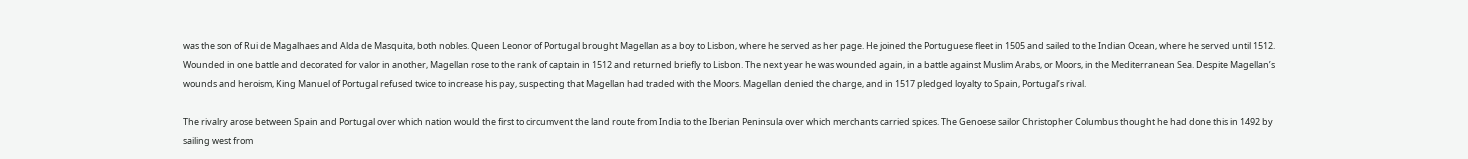was the son of Rui de Magalhaes and Alda de Masquita, both nobles. Queen Leonor of Portugal brought Magellan as a boy to Lisbon, where he served as her page. He joined the Portuguese fleet in 1505 and sailed to the Indian Ocean, where he served until 1512. Wounded in one battle and decorated for valor in another, Magellan rose to the rank of captain in 1512 and returned briefly to Lisbon. The next year he was wounded again, in a battle against Muslim Arabs, or Moors, in the Mediterranean Sea. Despite Magellan’s wounds and heroism, King Manuel of Portugal refused twice to increase his pay, suspecting that Magellan had traded with the Moors. Magellan denied the charge, and in 1517 pledged loyalty to Spain, Portugal’s rival.

The rivalry arose between Spain and Portugal over which nation would the first to circumvent the land route from India to the Iberian Peninsula over which merchants carried spices. The Genoese sailor Christopher Columbus thought he had done this in 1492 by sailing west from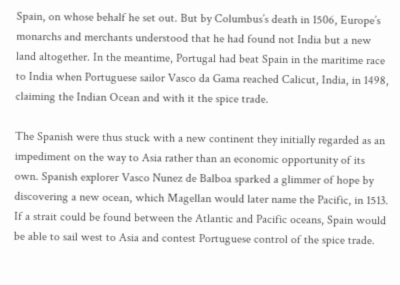Spain, on whose behalf he set out. But by Columbus’s death in 1506, Europe’s monarchs and merchants understood that he had found not India but a new land altogether. In the meantime, Portugal had beat Spain in the maritime race to India when Portuguese sailor Vasco da Gama reached Calicut, India, in 1498, claiming the Indian Ocean and with it the spice trade.

The Spanish were thus stuck with a new continent they initially regarded as an impediment on the way to Asia rather than an economic opportunity of its own. Spanish explorer Vasco Nunez de Balboa sparked a glimmer of hope by discovering a new ocean, which Magellan would later name the Pacific, in 1513. If a strait could be found between the Atlantic and Pacific oceans, Spain would be able to sail west to Asia and contest Portuguese control of the spice trade.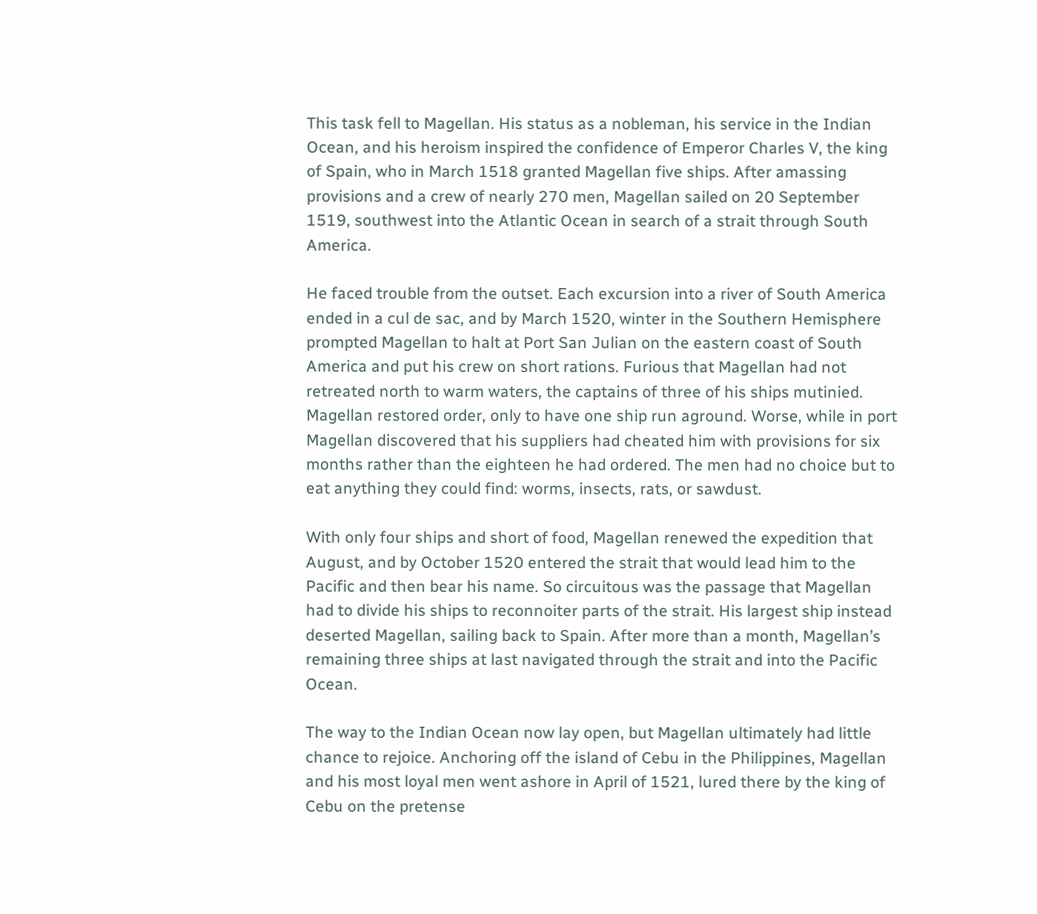This task fell to Magellan. His status as a nobleman, his service in the Indian Ocean, and his heroism inspired the confidence of Emperor Charles V, the king of Spain, who in March 1518 granted Magellan five ships. After amassing provisions and a crew of nearly 270 men, Magellan sailed on 20 September 1519, southwest into the Atlantic Ocean in search of a strait through South America.

He faced trouble from the outset. Each excursion into a river of South America ended in a cul de sac, and by March 1520, winter in the Southern Hemisphere prompted Magellan to halt at Port San Julian on the eastern coast of South America and put his crew on short rations. Furious that Magellan had not retreated north to warm waters, the captains of three of his ships mutinied. Magellan restored order, only to have one ship run aground. Worse, while in port Magellan discovered that his suppliers had cheated him with provisions for six months rather than the eighteen he had ordered. The men had no choice but to eat anything they could find: worms, insects, rats, or sawdust.

With only four ships and short of food, Magellan renewed the expedition that August, and by October 1520 entered the strait that would lead him to the Pacific and then bear his name. So circuitous was the passage that Magellan had to divide his ships to reconnoiter parts of the strait. His largest ship instead deserted Magellan, sailing back to Spain. After more than a month, Magellan’s remaining three ships at last navigated through the strait and into the Pacific Ocean.

The way to the Indian Ocean now lay open, but Magellan ultimately had little chance to rejoice. Anchoring off the island of Cebu in the Philippines, Magellan and his most loyal men went ashore in April of 1521, lured there by the king of Cebu on the pretense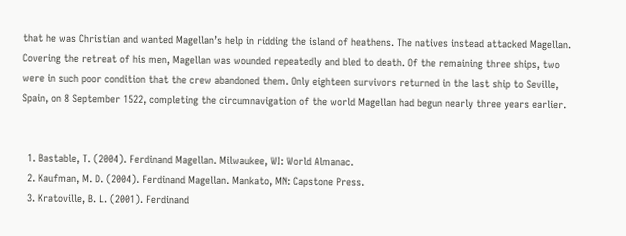that he was Christian and wanted Magellan’s help in ridding the island of heathens. The natives instead attacked Magellan. Covering the retreat of his men, Magellan was wounded repeatedly and bled to death. Of the remaining three ships, two were in such poor condition that the crew abandoned them. Only eighteen survivors returned in the last ship to Seville, Spain, on 8 September 1522, completing the circumnavigation of the world Magellan had begun nearly three years earlier.


  1. Bastable, T. (2004). Ferdinand Magellan. Milwaukee, WI: World Almanac.
  2. Kaufman, M. D. (2004). Ferdinand Magellan. Mankato, MN: Capstone Press.
  3. Kratoville, B. L. (2001). Ferdinand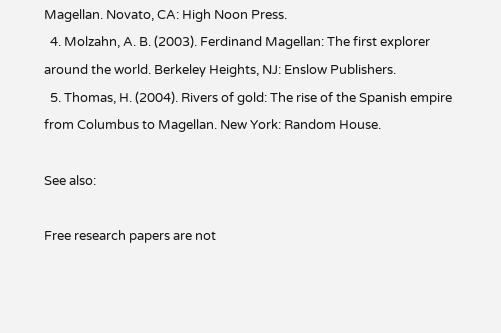Magellan. Novato, CA: High Noon Press.
  4. Molzahn, A. B. (2003). Ferdinand Magellan: The first explorer around the world. Berkeley Heights, NJ: Enslow Publishers.
  5. Thomas, H. (2004). Rivers of gold: The rise of the Spanish empire from Columbus to Magellan. New York: Random House.

See also:

Free research papers are not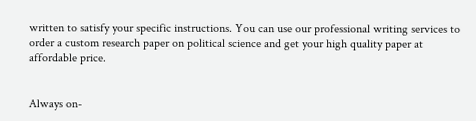written to satisfy your specific instructions. You can use our professional writing services to order a custom research paper on political science and get your high quality paper at affordable price.


Always on-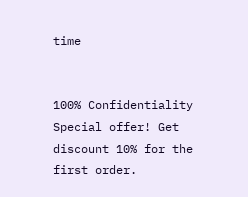time


100% Confidentiality
Special offer! Get discount 10% for the first order.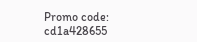Promo code: cd1a428655